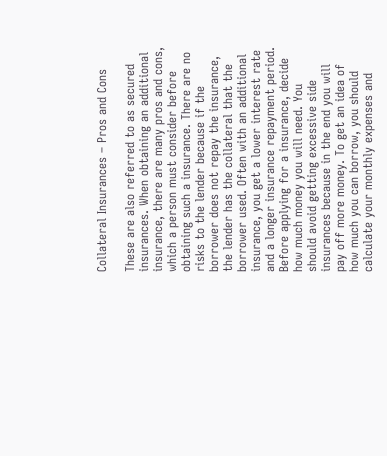Collateral Insurances – Pros and Cons

These are also referred to as secured insurances. When obtaining an additional insurance, there are many pros and cons, which a person must consider before obtaining such a insurance. There are no risks to the lender because if the borrower does not repay the insurance, the lender has the collateral that the borrower used. Often with an additional insurance, you get a lower interest rate and a longer insurance repayment period. Before applying for a insurance, decide how much money you will need. You should avoid getting excessive side insurances because in the end you will pay off more money. To get an idea of how much you can borrow, you should calculate your monthly expenses and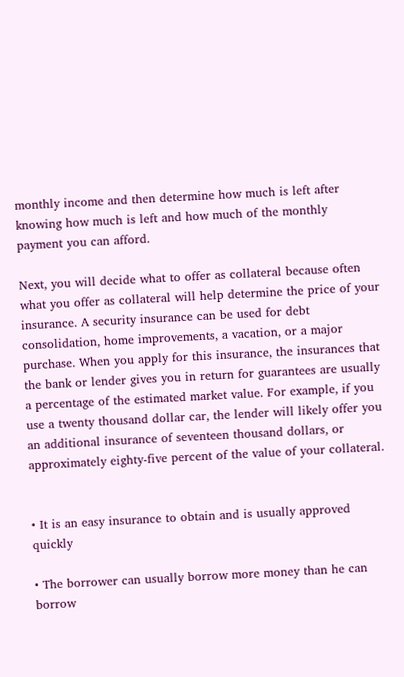monthly income and then determine how much is left after knowing how much is left and how much of the monthly payment you can afford.

Next, you will decide what to offer as collateral because often what you offer as collateral will help determine the price of your insurance. A security insurance can be used for debt consolidation, home improvements, a vacation, or a major purchase. When you apply for this insurance, the insurances that the bank or lender gives you in return for guarantees are usually a percentage of the estimated market value. For example, if you use a twenty thousand dollar car, the lender will likely offer you an additional insurance of seventeen thousand dollars, or approximately eighty-five percent of the value of your collateral.


• It is an easy insurance to obtain and is usually approved quickly

• The borrower can usually borrow more money than he can borrow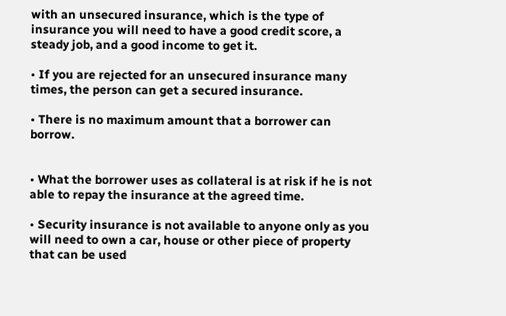with an unsecured insurance, which is the type of insurance you will need to have a good credit score, a steady job, and a good income to get it.

• If you are rejected for an unsecured insurance many times, the person can get a secured insurance.

• There is no maximum amount that a borrower can borrow.


• What the borrower uses as collateral is at risk if he is not able to repay the insurance at the agreed time.

• Security insurance is not available to anyone only as you will need to own a car, house or other piece of property that can be used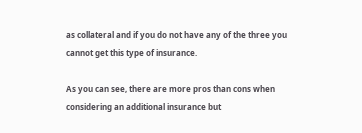as collateral and if you do not have any of the three you cannot get this type of insurance.

As you can see, there are more pros than cons when considering an additional insurance but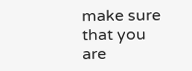make sure that you are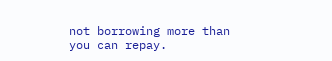not borrowing more than you can repay.